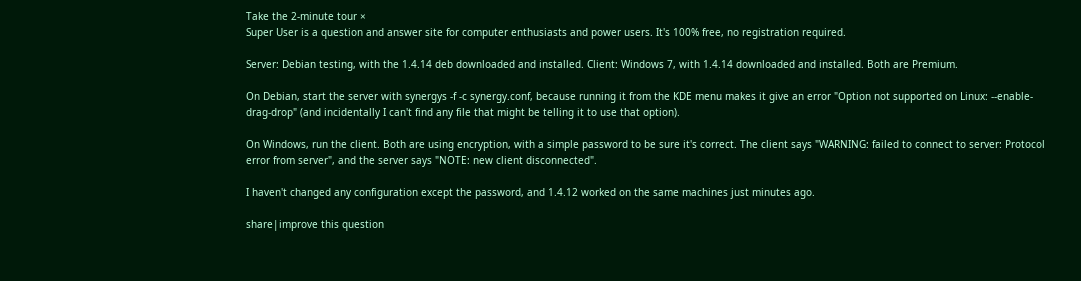Take the 2-minute tour ×
Super User is a question and answer site for computer enthusiasts and power users. It's 100% free, no registration required.

Server: Debian testing, with the 1.4.14 deb downloaded and installed. Client: Windows 7, with 1.4.14 downloaded and installed. Both are Premium.

On Debian, start the server with synergys -f -c synergy.conf, because running it from the KDE menu makes it give an error "Option not supported on Linux: --enable-drag-drop" (and incidentally I can't find any file that might be telling it to use that option).

On Windows, run the client. Both are using encryption, with a simple password to be sure it's correct. The client says "WARNING: failed to connect to server: Protocol error from server", and the server says "NOTE: new client disconnected".

I haven't changed any configuration except the password, and 1.4.12 worked on the same machines just minutes ago.

share|improve this question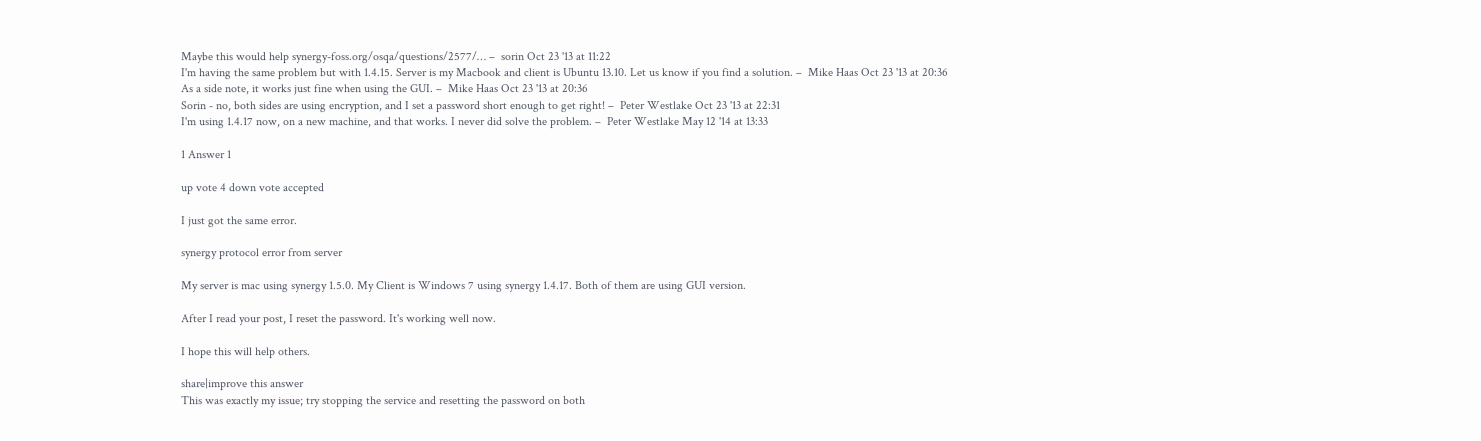Maybe this would help synergy-foss.org/osqa/questions/2577/… –  sorin Oct 23 '13 at 11:22
I'm having the same problem but with 1.4.15. Server is my Macbook and client is Ubuntu 13.10. Let us know if you find a solution. –  Mike Haas Oct 23 '13 at 20:36
As a side note, it works just fine when using the GUI. –  Mike Haas Oct 23 '13 at 20:36
Sorin - no, both sides are using encryption, and I set a password short enough to get right! –  Peter Westlake Oct 23 '13 at 22:31
I'm using 1.4.17 now, on a new machine, and that works. I never did solve the problem. –  Peter Westlake May 12 '14 at 13:33

1 Answer 1

up vote 4 down vote accepted

I just got the same error.

synergy protocol error from server

My server is mac using synergy 1.5.0. My Client is Windows 7 using synergy 1.4.17. Both of them are using GUI version.

After I read your post, I reset the password. It's working well now.

I hope this will help others.

share|improve this answer
This was exactly my issue; try stopping the service and resetting the password on both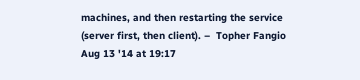machines, and then restarting the service (server first, then client). –  Topher Fangio Aug 13 '14 at 19:17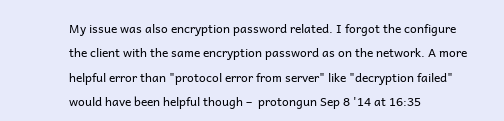My issue was also encryption password related. I forgot the configure the client with the same encryption password as on the network. A more helpful error than "protocol error from server" like "decryption failed" would have been helpful though –  protongun Sep 8 '14 at 16:35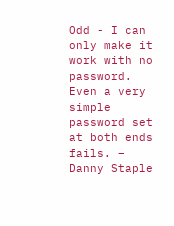Odd - I can only make it work with no password. Even a very simple password set at both ends fails. –  Danny Staple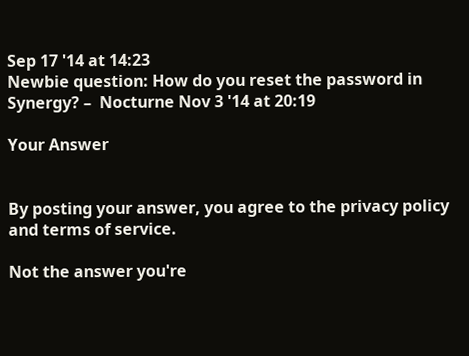Sep 17 '14 at 14:23
Newbie question: How do you reset the password in Synergy? –  Nocturne Nov 3 '14 at 20:19

Your Answer


By posting your answer, you agree to the privacy policy and terms of service.

Not the answer you're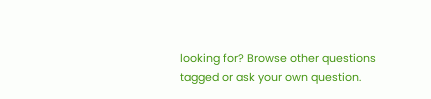looking for? Browse other questions tagged or ask your own question.